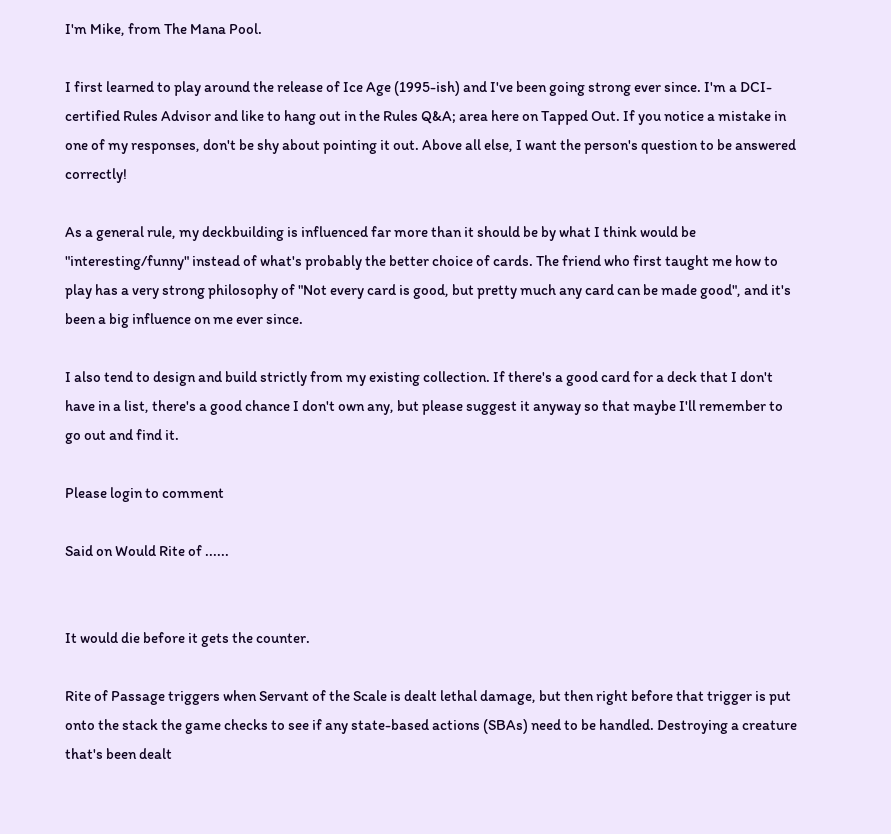I'm Mike, from The Mana Pool.

I first learned to play around the release of Ice Age (1995-ish) and I've been going strong ever since. I'm a DCI-certified Rules Advisor and like to hang out in the Rules Q&A; area here on Tapped Out. If you notice a mistake in one of my responses, don't be shy about pointing it out. Above all else, I want the person's question to be answered correctly!

As a general rule, my deckbuilding is influenced far more than it should be by what I think would be "interesting/funny" instead of what's probably the better choice of cards. The friend who first taught me how to play has a very strong philosophy of "Not every card is good, but pretty much any card can be made good", and it's been a big influence on me ever since.

I also tend to design and build strictly from my existing collection. If there's a good card for a deck that I don't have in a list, there's a good chance I don't own any, but please suggest it anyway so that maybe I'll remember to go out and find it.

Please login to comment

Said on Would Rite of ......


It would die before it gets the counter.

Rite of Passage triggers when Servant of the Scale is dealt lethal damage, but then right before that trigger is put onto the stack the game checks to see if any state-based actions (SBAs) need to be handled. Destroying a creature that's been dealt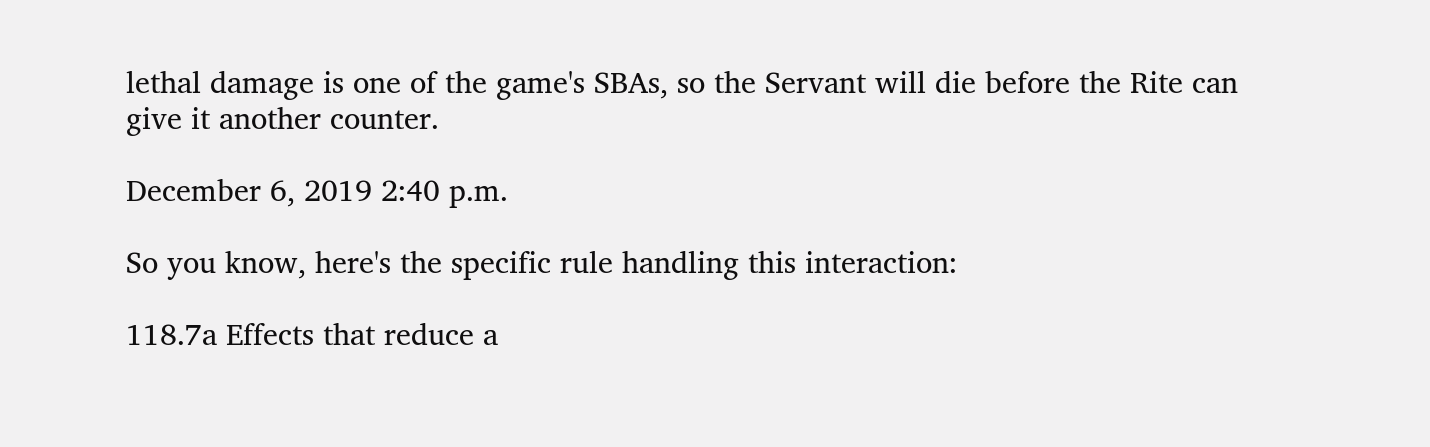lethal damage is one of the game's SBAs, so the Servant will die before the Rite can give it another counter.

December 6, 2019 2:40 p.m.

So you know, here's the specific rule handling this interaction:

118.7a Effects that reduce a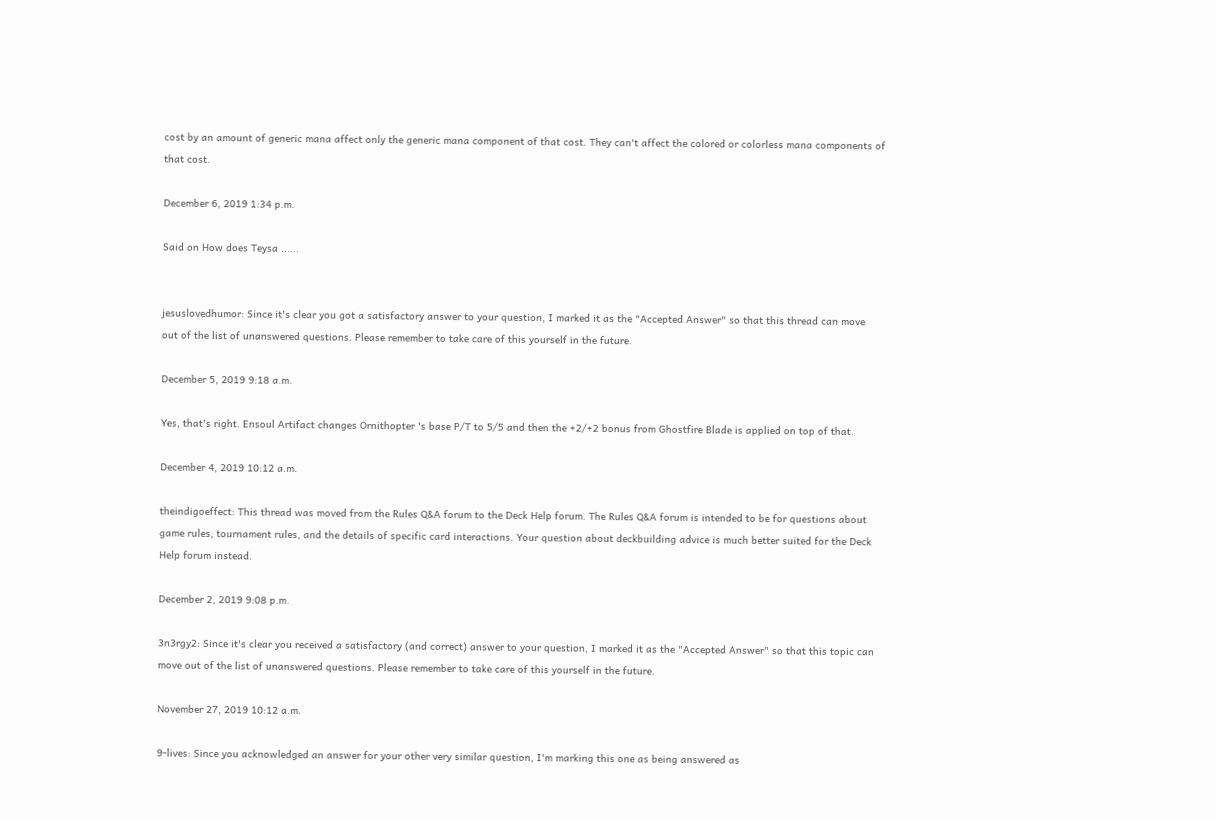cost by an amount of generic mana affect only the generic mana component of that cost. They can't affect the colored or colorless mana components of that cost.

December 6, 2019 1:34 p.m.

Said on How does Teysa ......


jesuslovedhumor: Since it's clear you got a satisfactory answer to your question, I marked it as the "Accepted Answer" so that this thread can move out of the list of unanswered questions. Please remember to take care of this yourself in the future.

December 5, 2019 9:18 a.m.

Yes, that's right. Ensoul Artifact changes Ornithopter 's base P/T to 5/5 and then the +2/+2 bonus from Ghostfire Blade is applied on top of that.

December 4, 2019 10:12 a.m.

theindigoeffect: This thread was moved from the Rules Q&A forum to the Deck Help forum. The Rules Q&A forum is intended to be for questions about game rules, tournament rules, and the details of specific card interactions. Your question about deckbuilding advice is much better suited for the Deck Help forum instead.

December 2, 2019 9:08 p.m.

3n3rgy2: Since it's clear you received a satisfactory (and correct) answer to your question, I marked it as the "Accepted Answer" so that this topic can move out of the list of unanswered questions. Please remember to take care of this yourself in the future.

November 27, 2019 10:12 a.m.

9-lives: Since you acknowledged an answer for your other very similar question, I'm marking this one as being answered as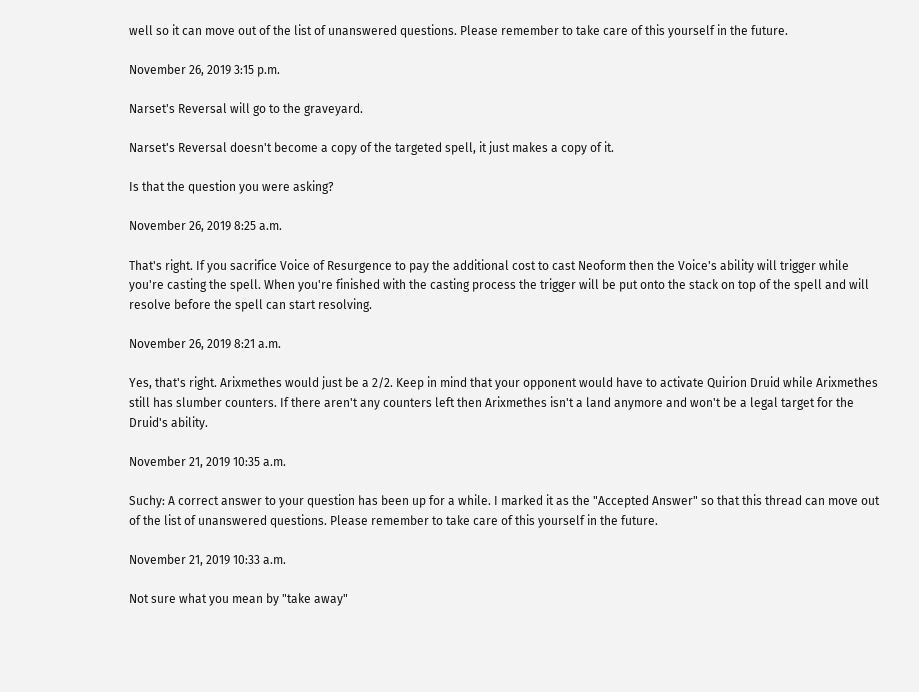well so it can move out of the list of unanswered questions. Please remember to take care of this yourself in the future.

November 26, 2019 3:15 p.m.

Narset's Reversal will go to the graveyard.

Narset's Reversal doesn't become a copy of the targeted spell, it just makes a copy of it.

Is that the question you were asking?

November 26, 2019 8:25 a.m.

That's right. If you sacrifice Voice of Resurgence to pay the additional cost to cast Neoform then the Voice's ability will trigger while you're casting the spell. When you're finished with the casting process the trigger will be put onto the stack on top of the spell and will resolve before the spell can start resolving.

November 26, 2019 8:21 a.m.

Yes, that's right. Arixmethes would just be a 2/2. Keep in mind that your opponent would have to activate Quirion Druid while Arixmethes still has slumber counters. If there aren't any counters left then Arixmethes isn't a land anymore and won't be a legal target for the Druid's ability.

November 21, 2019 10:35 a.m.

Suchy: A correct answer to your question has been up for a while. I marked it as the "Accepted Answer" so that this thread can move out of the list of unanswered questions. Please remember to take care of this yourself in the future.

November 21, 2019 10:33 a.m.

Not sure what you mean by "take away"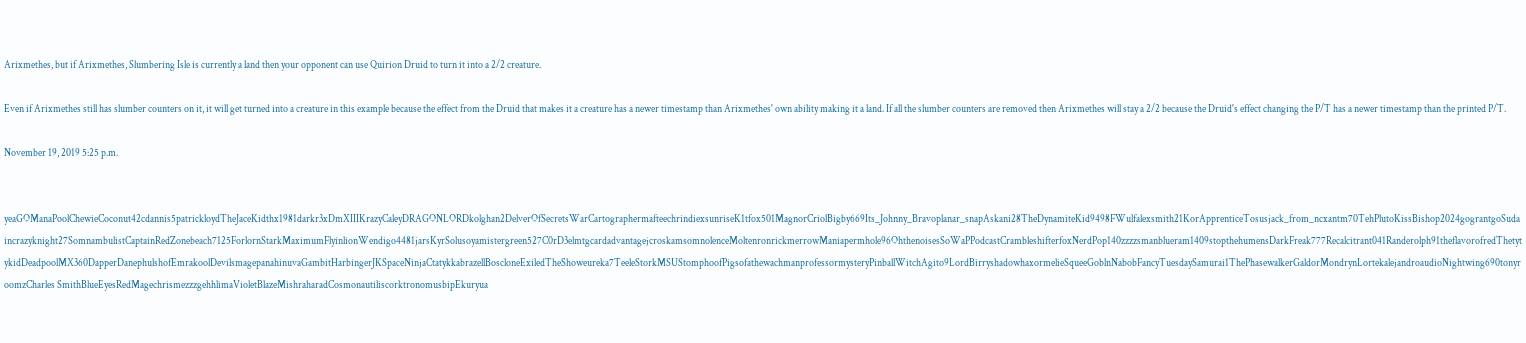Arixmethes, but if Arixmethes, Slumbering Isle is currently a land then your opponent can use Quirion Druid to turn it into a 2/2 creature.

Even if Arixmethes still has slumber counters on it, it will get turned into a creature in this example because the effect from the Druid that makes it a creature has a newer timestamp than Arixmethes' own ability making it a land. If all the slumber counters are removed then Arixmethes will stay a 2/2 because the Druid's effect changing the P/T has a newer timestamp than the printed P/T.

November 19, 2019 5:25 p.m.


yeaGOManaPoolChewieCoconut42cdannis5patrickloydTheJaceKidthx1981darkr3xDmXIIIKrazyCaleyDRAGONLORDkolghan2DelverOfSecretsWarCartographermafteechrindiexsunriseK1tfox501MagnorCriolBigby669Its_Johnny_Bravoplanar_snapAskani28TheDynamiteKid9498FWulfalexsmith21KorApprenticeTosusjack_from_ncxantm70TehPlutoKissBishop2024gograntgoSudaincrazyknight27SomnambulistCaptainRedZonebeach7125ForlornStarkMaximumFlyinlionWendigo4481jarsKyrSolusoyamistergreen527C0rD3elmtgcardadvantagejcroskamsomnolenceMoltenronrickmerrowManiapermhole96OhthenoisesSoWaPPodcastCrambleshifterfoxNerdPop140zzzzsmanblueram1409stopthehumensDarkFreak777Recalcitrant041Randerolph91theflavorofredThetytykidDeadpoolMX360DapperDanephulshofEmrakoolDevilsmagepanahinuvaGambitHarbingerJKSpaceNinjaCtatykkabrazellBoscloneExiledTheShoweureka7TeeleStorkMSUStomphoofPigsofathewachmanprofessormysteryPinballWitchAgito9LordBirryshadowhaxormelieSqueeGoblnNabobFancyTuesdaySamurai1ThePhasewalkerGaldorMondrynLortekalejandroaudioNightwing690tonyroomzCharles SmithBlueEyesRedMagechrismezzzgehhlimaVioletBlazeMishraharadCosmonautiliscorktronomusbipEkuryua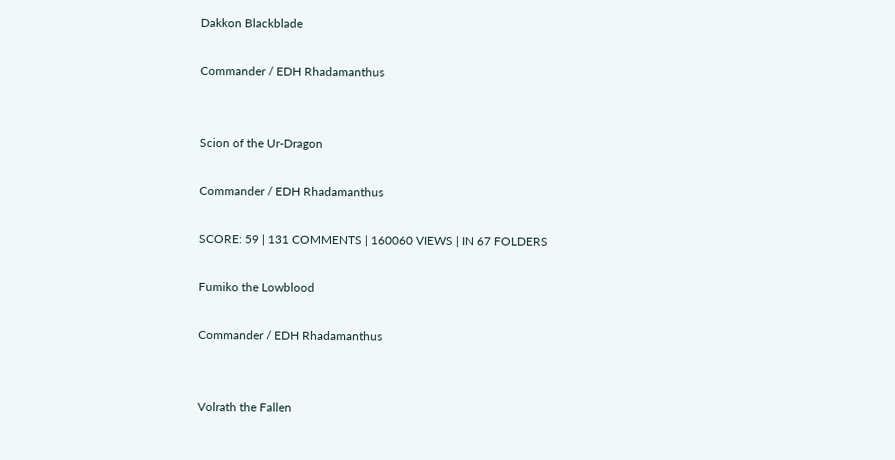Dakkon Blackblade

Commander / EDH Rhadamanthus


Scion of the Ur-Dragon

Commander / EDH Rhadamanthus

SCORE: 59 | 131 COMMENTS | 160060 VIEWS | IN 67 FOLDERS

Fumiko the Lowblood

Commander / EDH Rhadamanthus


Volrath the Fallen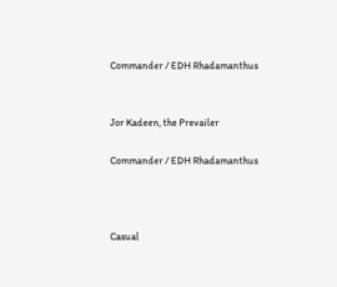Commander / EDH Rhadamanthus


Jor Kadeen, the Prevailer

Commander / EDH Rhadamanthus



Casual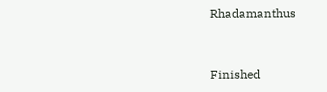Rhadamanthus


Finished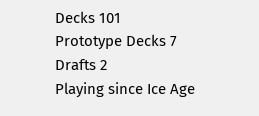Decks 101
Prototype Decks 7
Drafts 2
Playing since Ice Age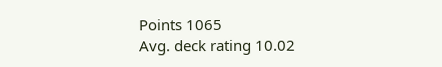Points 1065
Avg. deck rating 10.02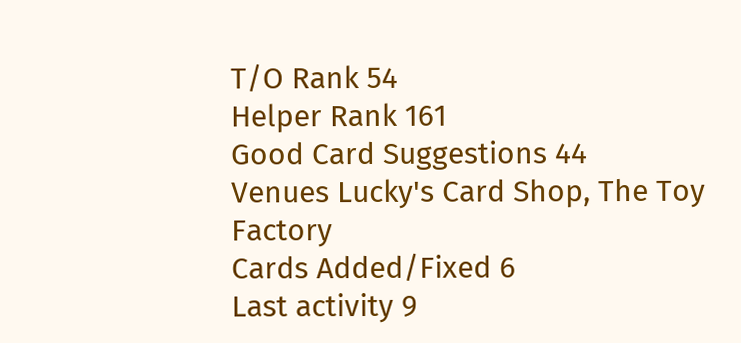T/O Rank 54
Helper Rank 161
Good Card Suggestions 44
Venues Lucky's Card Shop, The Toy Factory
Cards Added/Fixed 6
Last activity 9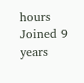hours
Joined 9 years